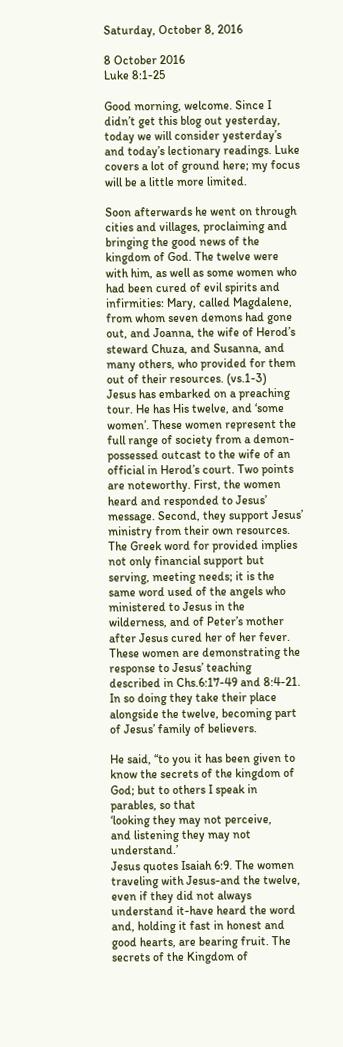Saturday, October 8, 2016

8 October 2016
Luke 8:1-25

Good morning, welcome. Since I didn’t get this blog out yesterday, today we will consider yesterday’s and today’s lectionary readings. Luke covers a lot of ground here; my focus will be a little more limited.

Soon afterwards he went on through cities and villages, proclaiming and bringing the good news of the kingdom of God. The twelve were with him, as well as some women who had been cured of evil spirits and infirmities: Mary, called Magdalene, from whom seven demons had gone out, and Joanna, the wife of Herod’s steward Chuza, and Susanna, and many others, who provided for them out of their resources. (vs.1-3)
Jesus has embarked on a preaching tour. He has His twelve, and ‘some women’. These women represent the full range of society from a demon-possessed outcast to the wife of an official in Herod’s court. Two points are noteworthy. First, the women heard and responded to Jesus’ message. Second, they support Jesus’ ministry from their own resources. The Greek word for provided implies not only financial support but serving, meeting needs; it is the same word used of the angels who ministered to Jesus in the wilderness, and of Peter’s mother after Jesus cured her of her fever. These women are demonstrating the response to Jesus’ teaching described in Chs.6:17-49 and 8:4-21. In so doing they take their place alongside the twelve, becoming part of Jesus’ family of believers.

He said, “to you it has been given to know the secrets of the kingdom of God; but to others I speak in parables, so that
‘looking they may not perceive,
and listening they may not understand.’
Jesus quotes Isaiah 6:9. The women traveling with Jesus-and the twelve, even if they did not always understand it-have heard the word and, holding it fast in honest and good hearts, are bearing fruit. The secrets of the Kingdom of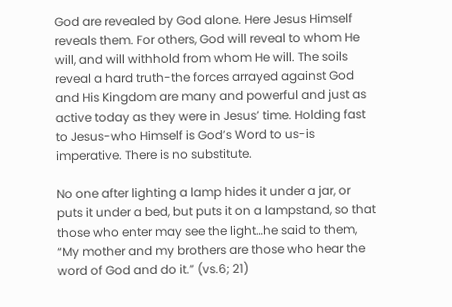God are revealed by God alone. Here Jesus Himself reveals them. For others, God will reveal to whom He will, and will withhold from whom He will. The soils reveal a hard truth-the forces arrayed against God and His Kingdom are many and powerful and just as active today as they were in Jesus’ time. Holding fast to Jesus-who Himself is God’s Word to us-is imperative. There is no substitute.

No one after lighting a lamp hides it under a jar, or puts it under a bed, but puts it on a lampstand, so that those who enter may see the light…he said to them, “My mother and my brothers are those who hear the word of God and do it.” (vs.6; 21)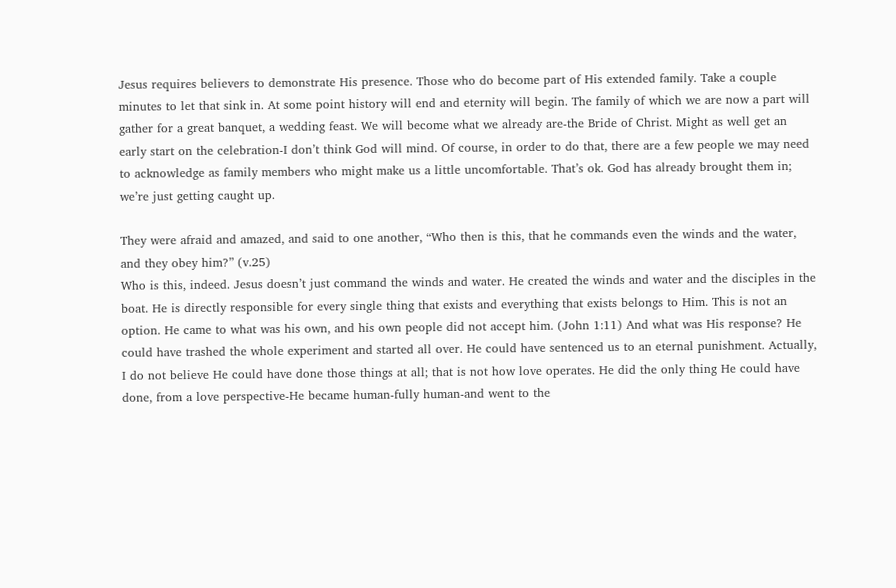Jesus requires believers to demonstrate His presence. Those who do become part of His extended family. Take a couple minutes to let that sink in. At some point history will end and eternity will begin. The family of which we are now a part will gather for a great banquet, a wedding feast. We will become what we already are-the Bride of Christ. Might as well get an early start on the celebration-I don’t think God will mind. Of course, in order to do that, there are a few people we may need to acknowledge as family members who might make us a little uncomfortable. That’s ok. God has already brought them in; we’re just getting caught up.

They were afraid and amazed, and said to one another, “Who then is this, that he commands even the winds and the water, and they obey him?” (v.25)
Who is this, indeed. Jesus doesn’t just command the winds and water. He created the winds and water and the disciples in the boat. He is directly responsible for every single thing that exists and everything that exists belongs to Him. This is not an option. He came to what was his own, and his own people did not accept him. (John 1:11) And what was His response? He could have trashed the whole experiment and started all over. He could have sentenced us to an eternal punishment. Actually, I do not believe He could have done those things at all; that is not how love operates. He did the only thing He could have done, from a love perspective-He became human-fully human-and went to the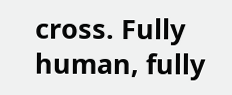cross. Fully human, fully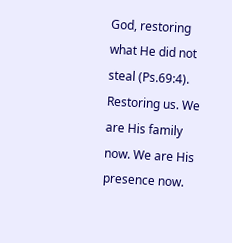God, restoring what He did not steal (Ps.69:4). Restoring us. We are His family now. We are His presence now.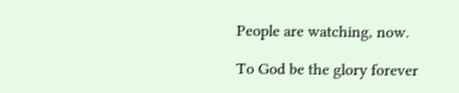People are watching, now.

To God be the glory forever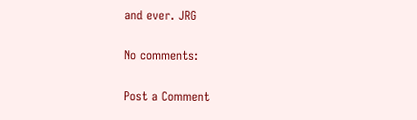and ever. JRG

No comments:

Post a Comment